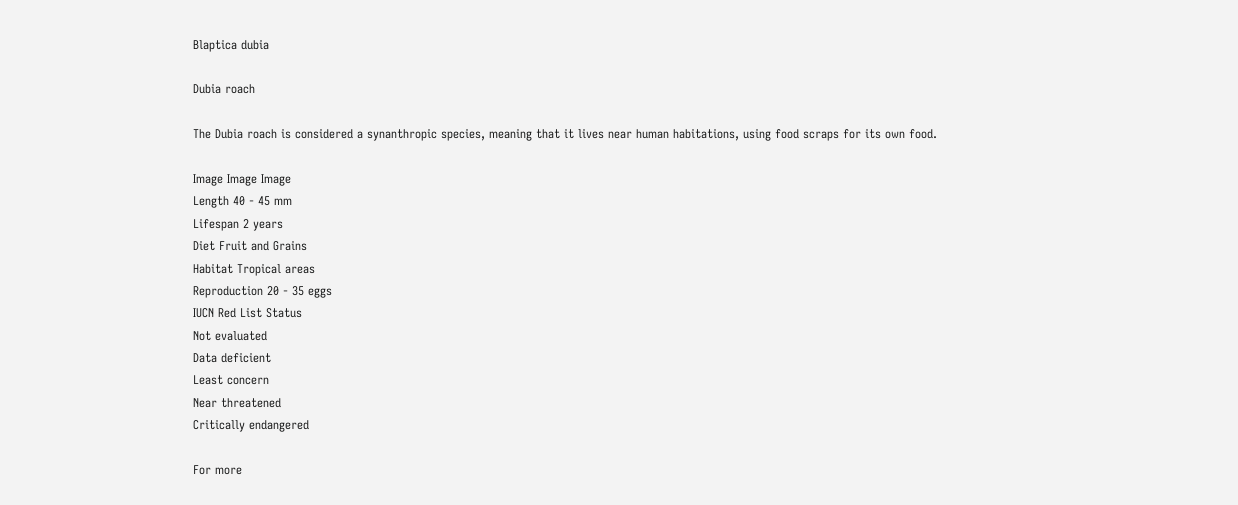Blaptica dubia

Dubia roach

The Dubia roach is considered a synanthropic species, meaning that it lives near human habitations, using food scraps for its own food.

Image Image Image
Length 40 - 45 mm
Lifespan 2 years
Diet Fruit and Grains
Habitat Tropical areas
Reproduction 20 - 35 eggs
IUCN Red List Status
Not evaluated
Data deficient
Least concern
Near threatened
Critically endangered

For more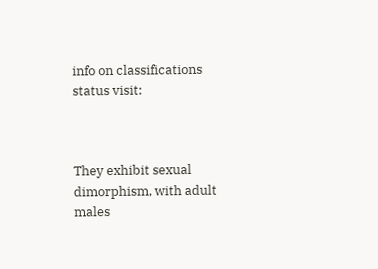info on classifications status visit:



They exhibit sexual dimorphism, with adult males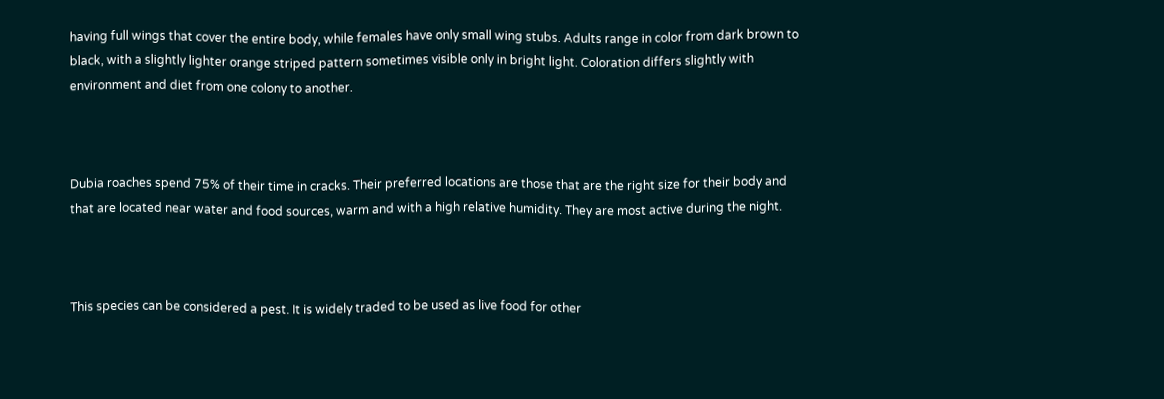having full wings that cover the entire body, while females have only small wing stubs. Adults range in color from dark brown to black, with a slightly lighter orange striped pattern sometimes visible only in bright light. Coloration differs slightly with environment and diet from one colony to another.



Dubia roaches spend 75% of their time in cracks. Their preferred locations are those that are the right size for their body and that are located near water and food sources, warm and with a high relative humidity. They are most active during the night.



This species can be considered a pest. It is widely traded to be used as live food for other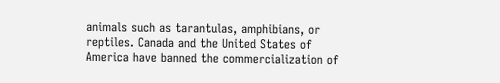animals such as tarantulas, amphibians, or reptiles. Canada and the United States of America have banned the commercialization of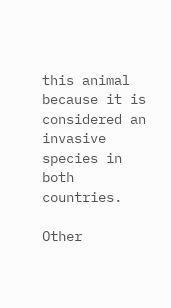this animal because it is considered an invasive species in both countries.

Other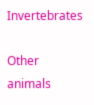Invertebrates

Other animals